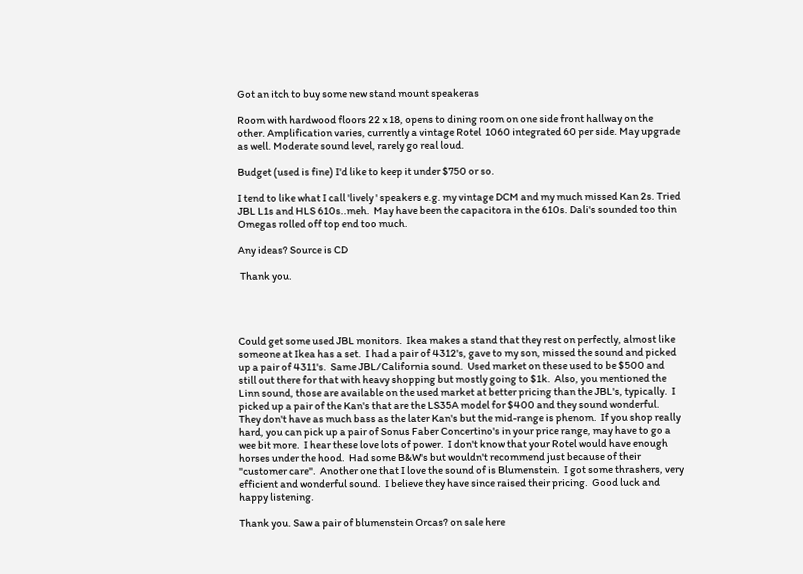Got an itch to buy some new stand mount speakeras

Room with hardwood floors 22 x 18, opens to dining room on one side front hallway on the other. Amplification varies, currently a vintage Rotel  1060 integrated 60 per side. May upgrade as well. Moderate sound level, rarely go real loud.

Budget (used is fine) I'd like to keep it under $750 or so.

I tend to like what I call 'lively ' speakers e.g. my vintage DCM and my much missed Kan 2s. Tried JBL L1s and HLS 610s..meh.  May have been the capacitora in the 610s. Dali's sounded too thin Omegas rolled off top end too much.

Any ideas? Source is CD

 Thank you.




Could get some used JBL monitors.  Ikea makes a stand that they rest on perfectly, almost like someone at Ikea has a set.  I had a pair of 4312's, gave to my son, missed the sound and picked up a pair of 4311's.  Same JBL/California sound.  Used market on these used to be $500 and still out there for that with heavy shopping but mostly going to $1k.  Also, you mentioned the Linn sound, those are available on the used market at better pricing than the JBL's, typically.  I picked up a pair of the Kan's that are the LS35A model for $400 and they sound wonderful.  They don't have as much bass as the later Kan's but the mid-range is phenom.  If you shop really hard, you can pick up a pair of Sonus Faber Concertino's in your price range, may have to go a wee bit more.  I hear these love lots of power.  I don't know that your Rotel would have enough horses under the hood.  Had some B&W's but wouldn't recommend just because of their "customer care".  Another one that I love the sound of is Blumenstein.  I got some thrashers, very efficient and wonderful sound.  I believe they have since raised their pricing.  Good luck and happy listening.

Thank you. Saw a pair of blumenstein Orcas? on sale here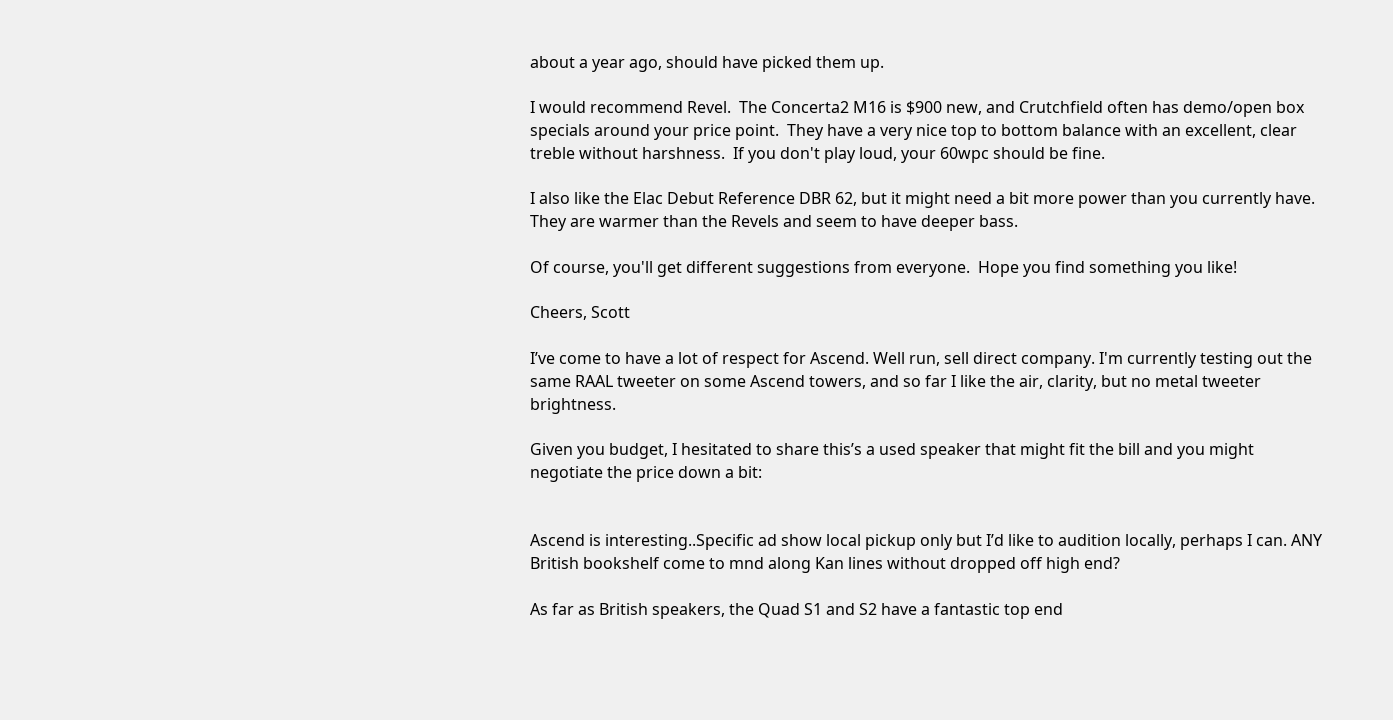about a year ago, should have picked them up.

I would recommend Revel.  The Concerta2 M16 is $900 new, and Crutchfield often has demo/open box specials around your price point.  They have a very nice top to bottom balance with an excellent, clear treble without harshness.  If you don't play loud, your 60wpc should be fine.

I also like the Elac Debut Reference DBR 62, but it might need a bit more power than you currently have.  They are warmer than the Revels and seem to have deeper bass.

Of course, you'll get different suggestions from everyone.  Hope you find something you like!

Cheers, Scott

I’ve come to have a lot of respect for Ascend. Well run, sell direct company. I'm currently testing out the same RAAL tweeter on some Ascend towers, and so far I like the air, clarity, but no metal tweeter brightness.

Given you budget, I hesitated to share this’s a used speaker that might fit the bill and you might negotiate the price down a bit:


Ascend is interesting..Specific ad show local pickup only but I’d like to audition locally, perhaps I can. ANY British bookshelf come to mnd along Kan lines without dropped off high end?

As far as British speakers, the Quad S1 and S2 have a fantastic top end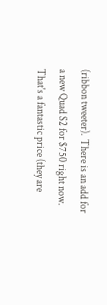(ribbon tweeter).  There is an add for a new Quad S2 for $750 right now.  That's a fantastic price (they are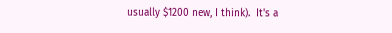usually $1200 new, I think).  It's a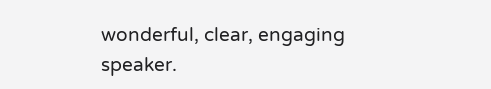wonderful, clear, engaging speaker.